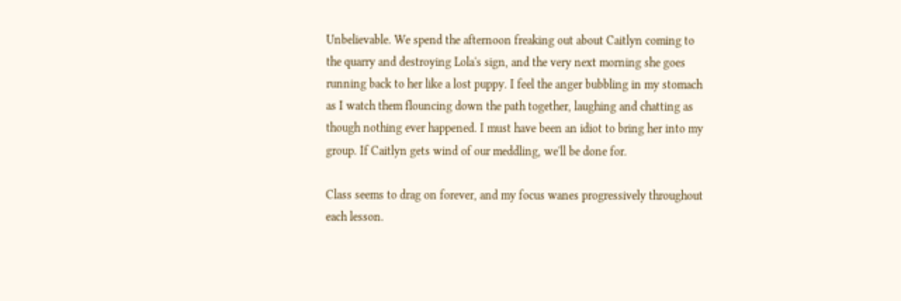Unbelievable. We spend the afternoon freaking out about Caitlyn coming to the quarry and destroying Lola's sign, and the very next morning she goes running back to her like a lost puppy. I feel the anger bubbling in my stomach as I watch them flouncing down the path together, laughing and chatting as though nothing ever happened. I must have been an idiot to bring her into my group. If Caitlyn gets wind of our meddling, we'll be done for.

Class seems to drag on forever, and my focus wanes progressively throughout each lesson.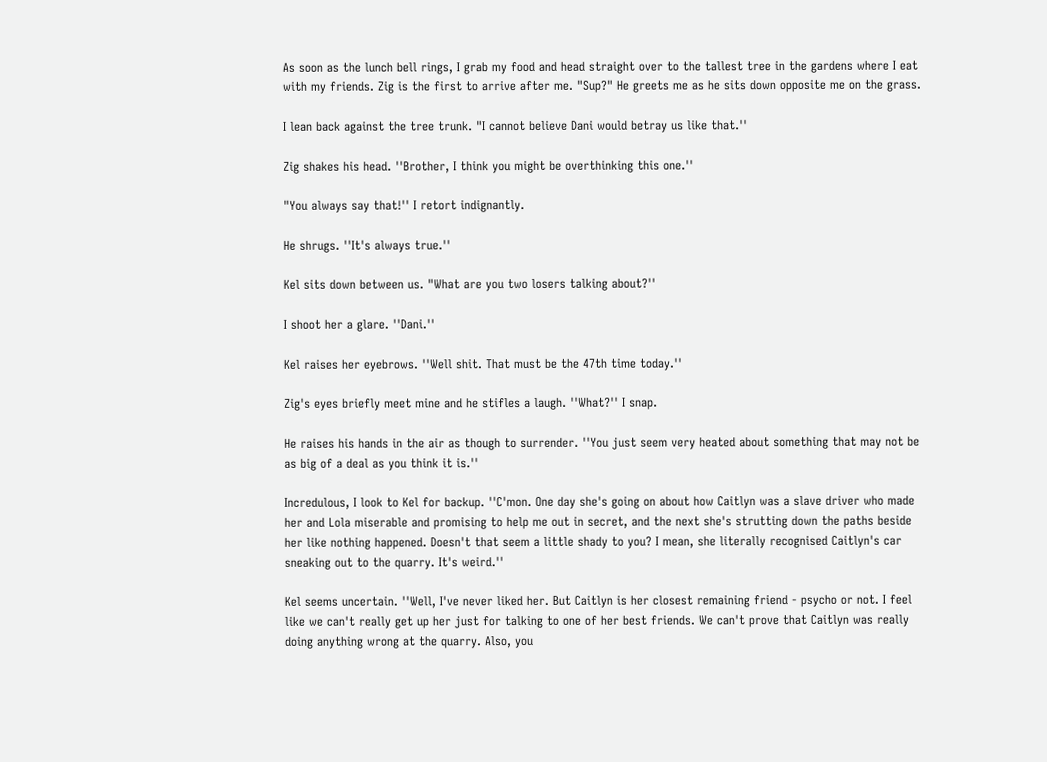As soon as the lunch bell rings, I grab my food and head straight over to the tallest tree in the gardens where I eat with my friends. Zig is the first to arrive after me. "Sup?" He greets me as he sits down opposite me on the grass.

I lean back against the tree trunk. "I cannot believe Dani would betray us like that.''

Zig shakes his head. ''Brother, I think you might be overthinking this one.''

"You always say that!'' I retort indignantly.

He shrugs. ''It's always true.''

Kel sits down between us. "What are you two losers talking about?''

I shoot her a glare. ''Dani.''

Kel raises her eyebrows. ''Well shit. That must be the 47th time today.''

Zig's eyes briefly meet mine and he stifles a laugh. ''What?'' I snap.

He raises his hands in the air as though to surrender. ''You just seem very heated about something that may not be as big of a deal as you think it is.''

Incredulous, I look to Kel for backup. ''C'mon. One day she's going on about how Caitlyn was a slave driver who made her and Lola miserable and promising to help me out in secret, and the next she's strutting down the paths beside her like nothing happened. Doesn't that seem a little shady to you? I mean, she literally recognised Caitlyn's car sneaking out to the quarry. It's weird.''

Kel seems uncertain. ''Well, I've never liked her. But Caitlyn is her closest remaining friend - psycho or not. I feel like we can't really get up her just for talking to one of her best friends. We can't prove that Caitlyn was really doing anything wrong at the quarry. Also, you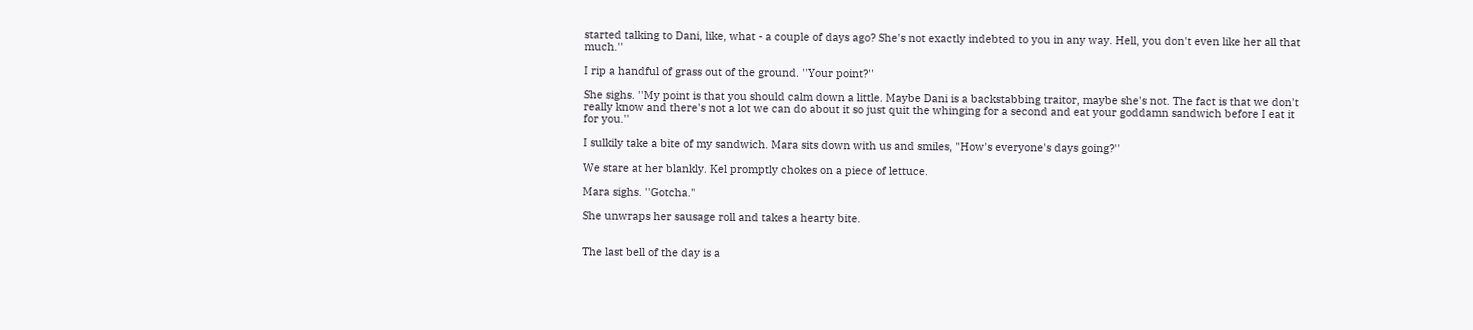started talking to Dani, like, what - a couple of days ago? She's not exactly indebted to you in any way. Hell, you don't even like her all that much.''

I rip a handful of grass out of the ground. ''Your point?''

She sighs. ''My point is that you should calm down a little. Maybe Dani is a backstabbing traitor, maybe she's not. The fact is that we don't really know and there's not a lot we can do about it so just quit the whinging for a second and eat your goddamn sandwich before I eat it for you.''

I sulkily take a bite of my sandwich. Mara sits down with us and smiles, "How's everyone's days going?''

We stare at her blankly. Kel promptly chokes on a piece of lettuce.

Mara sighs. ''Gotcha."

She unwraps her sausage roll and takes a hearty bite.


The last bell of the day is a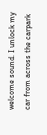welcome sound. I unlock my car from across the carpark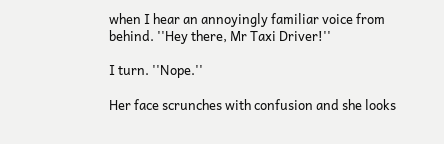when I hear an annoyingly familiar voice from behind. ''Hey there, Mr Taxi Driver!''

I turn. ''Nope.''

Her face scrunches with confusion and she looks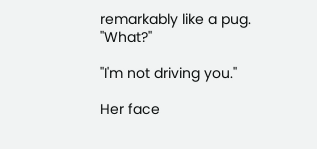remarkably like a pug. ''What?''

''I'm not driving you.''

Her face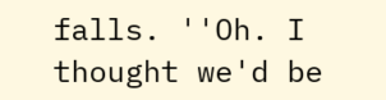falls. ''Oh. I thought we'd be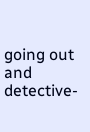going out and detective-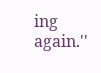ing again.''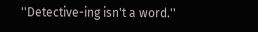''Detective-ing isn't a word.''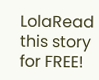LolaRead this story for FREE!